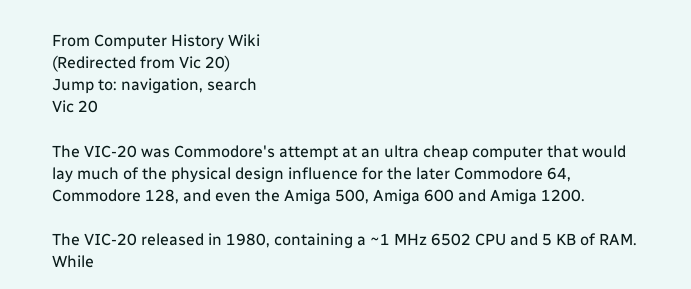From Computer History Wiki
(Redirected from Vic 20)
Jump to: navigation, search
Vic 20

The VIC-20 was Commodore's attempt at an ultra cheap computer that would lay much of the physical design influence for the later Commodore 64, Commodore 128, and even the Amiga 500, Amiga 600 and Amiga 1200.

The VIC-20 released in 1980, containing a ~1 MHz 6502 CPU and 5 KB of RAM. While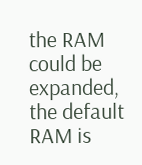the RAM could be expanded, the default RAM is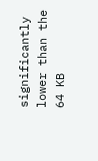significantly lower than the 64 KB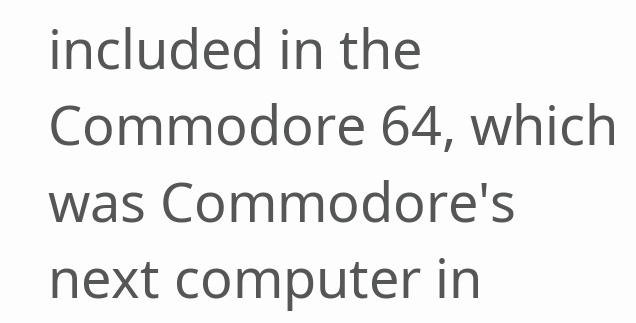included in the Commodore 64, which was Commodore's next computer in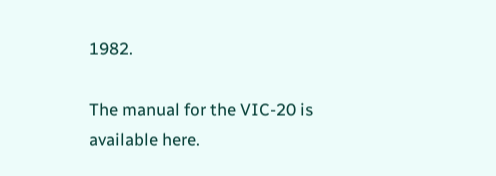1982.

The manual for the VIC-20 is available here.